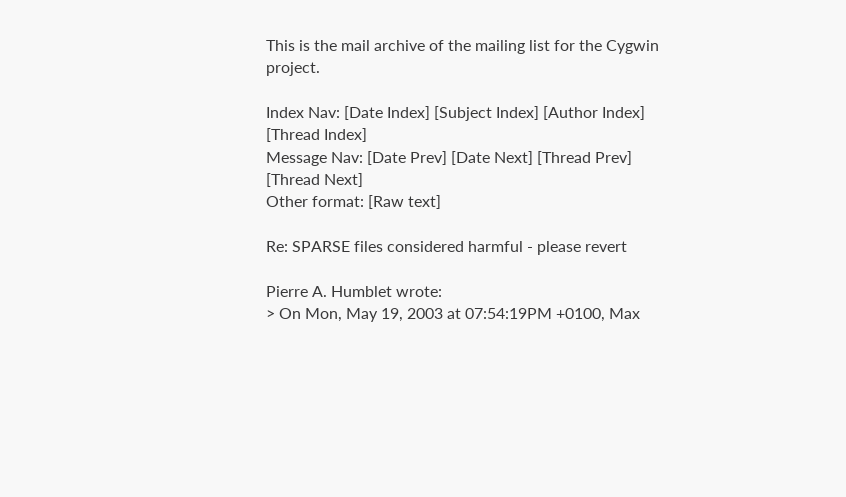This is the mail archive of the mailing list for the Cygwin project.

Index Nav: [Date Index] [Subject Index] [Author Index] [Thread Index]
Message Nav: [Date Prev] [Date Next] [Thread Prev] [Thread Next]
Other format: [Raw text]

Re: SPARSE files considered harmful - please revert

Pierre A. Humblet wrote:
> On Mon, May 19, 2003 at 07:54:19PM +0100, Max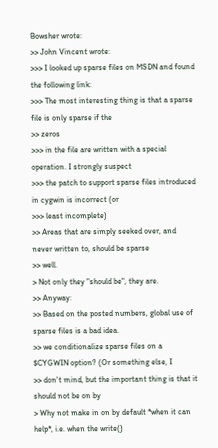Bowsher wrote:
>> John Vincent wrote:
>>> I looked up sparse files on MSDN and found the following link:
>>> The most interesting thing is that a sparse file is only sparse if the
>> zeros
>>> in the file are written with a special operation. I strongly suspect
>>> the patch to support sparse files introduced in cygwin is incorrect (or
>>> least incomplete)
>> Areas that are simply seeked over, and never written to, should be sparse
>> well.
> Not only they "should be", they are.
>> Anyway:
>> Based on the posted numbers, global use of sparse files is a bad idea.
>> we conditionalize sparse files on a $CYGWIN option? (Or something else, I
>> don't mind, but the important thing is that it should not be on by
> Why not make in on by default *when it can help*, i.e. when the write()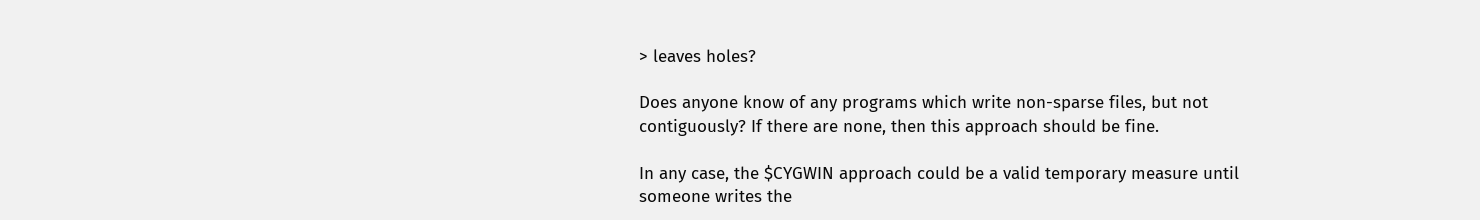> leaves holes?

Does anyone know of any programs which write non-sparse files, but not
contiguously? If there are none, then this approach should be fine.

In any case, the $CYGWIN approach could be a valid temporary measure until
someone writes the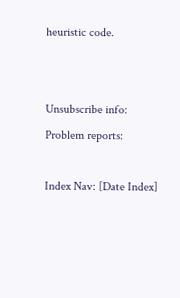heuristic code.


Unsubscribe info:
Problem reports:

Index Nav: [Date Index]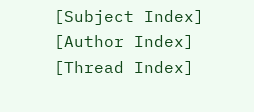[Subject Index] [Author Index] [Thread Index]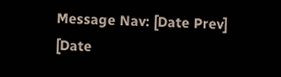Message Nav: [Date Prev] [Date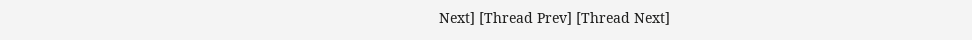Next] [Thread Prev] [Thread Next]